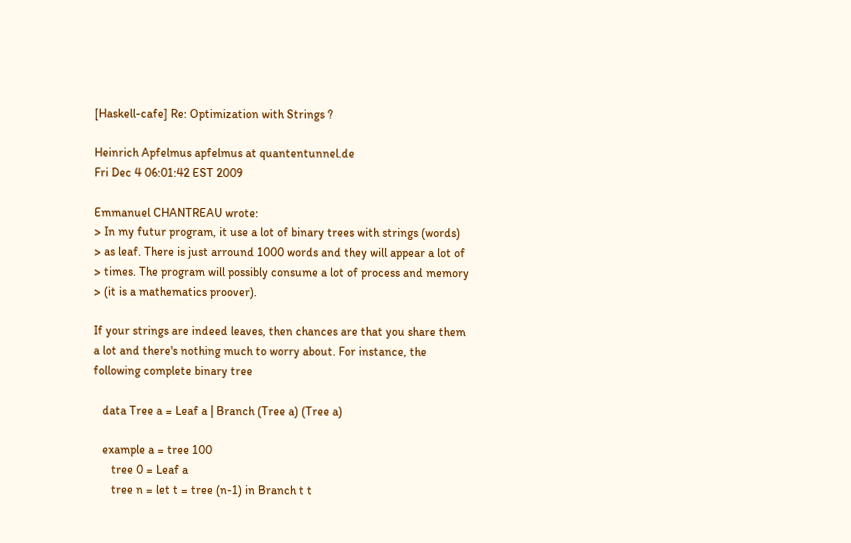[Haskell-cafe] Re: Optimization with Strings ?

Heinrich Apfelmus apfelmus at quantentunnel.de
Fri Dec 4 06:01:42 EST 2009

Emmanuel CHANTREAU wrote:
> In my futur program, it use a lot of binary trees with strings (words)
> as leaf. There is just arround 1000 words and they will appear a lot of
> times. The program will possibly consume a lot of process and memory
> (it is a mathematics proover).

If your strings are indeed leaves, then chances are that you share them
a lot and there's nothing much to worry about. For instance, the
following complete binary tree

   data Tree a = Leaf a | Branch (Tree a) (Tree a)

   example a = tree 100
      tree 0 = Leaf a
      tree n = let t = tree (n-1) in Branch t t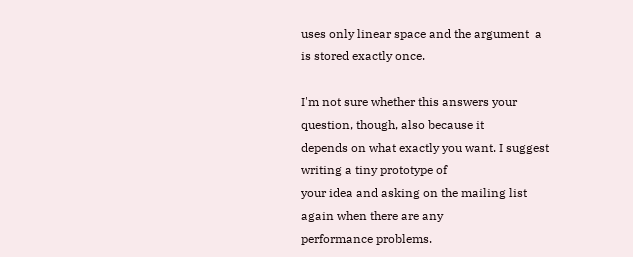uses only linear space and the argument  a  is stored exactly once.

I'm not sure whether this answers your question, though, also because it
depends on what exactly you want. I suggest writing a tiny prototype of
your idea and asking on the mailing list again when there are any
performance problems.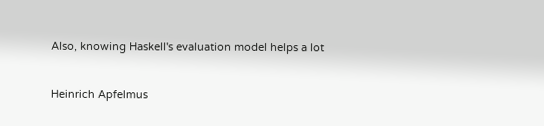Also, knowing Haskell's evaluation model helps a lot


Heinrich Apfelmus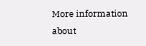More information about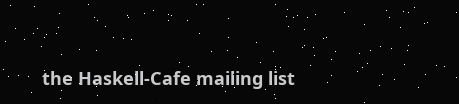the Haskell-Cafe mailing list